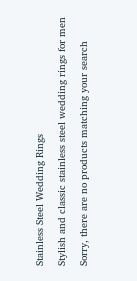Stainless Steel Wedding Rings

Stylish and classic stainless steel wedding rings for men

Sorry, there are no products matching your search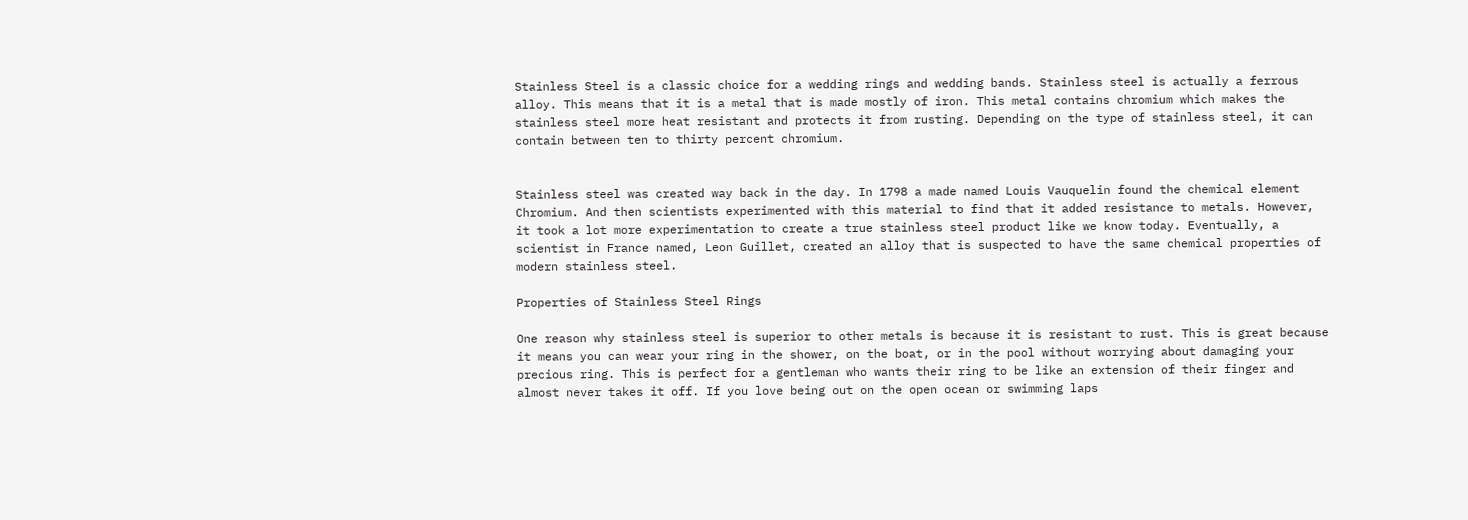Stainless Steel is a classic choice for a wedding rings and wedding bands. Stainless steel is actually a ferrous alloy. This means that it is a metal that is made mostly of iron. This metal contains chromium which makes the stainless steel more heat resistant and protects it from rusting. Depending on the type of stainless steel, it can contain between ten to thirty percent chromium.


Stainless steel was created way back in the day. In 1798 a made named Louis Vauquelin found the chemical element Chromium. And then scientists experimented with this material to find that it added resistance to metals. However, it took a lot more experimentation to create a true stainless steel product like we know today. Eventually, a scientist in France named, Leon Guillet, created an alloy that is suspected to have the same chemical properties of modern stainless steel.

Properties of Stainless Steel Rings

One reason why stainless steel is superior to other metals is because it is resistant to rust. This is great because it means you can wear your ring in the shower, on the boat, or in the pool without worrying about damaging your precious ring. This is perfect for a gentleman who wants their ring to be like an extension of their finger and almost never takes it off. If you love being out on the open ocean or swimming laps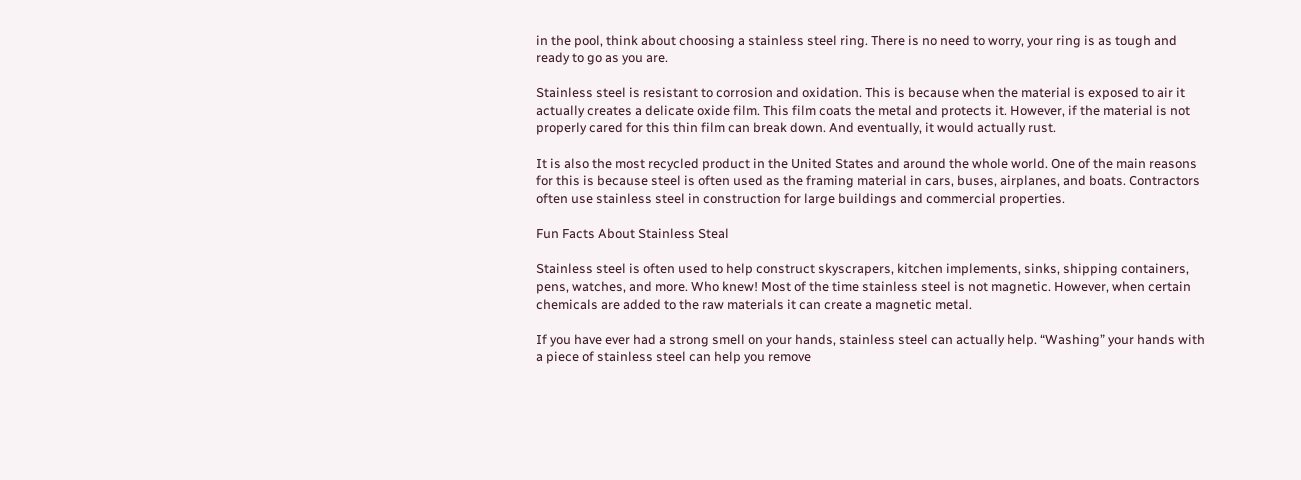in the pool, think about choosing a stainless steel ring. There is no need to worry, your ring is as tough and ready to go as you are.

Stainless steel is resistant to corrosion and oxidation. This is because when the material is exposed to air it actually creates a delicate oxide film. This film coats the metal and protects it. However, if the material is not properly cared for this thin film can break down. And eventually, it would actually rust.

It is also the most recycled product in the United States and around the whole world. One of the main reasons for this is because steel is often used as the framing material in cars, buses, airplanes, and boats. Contractors often use stainless steel in construction for large buildings and commercial properties.

Fun Facts About Stainless Steal

Stainless steel is often used to help construct skyscrapers, kitchen implements, sinks, shipping containers, pens, watches, and more. Who knew! Most of the time stainless steel is not magnetic. However, when certain chemicals are added to the raw materials it can create a magnetic metal.

If you have ever had a strong smell on your hands, stainless steel can actually help. “Washing” your hands with a piece of stainless steel can help you remove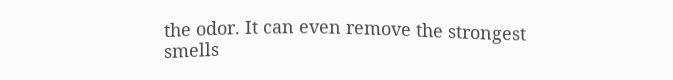the odor. It can even remove the strongest smells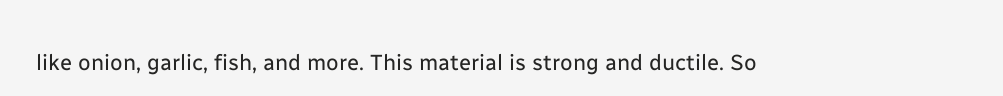like onion, garlic, fish, and more. This material is strong and ductile. So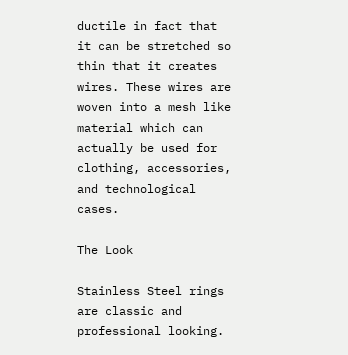ductile in fact that it can be stretched so thin that it creates wires. These wires are woven into a mesh like material which can actually be used for clothing, accessories, and technological cases.

The Look

Stainless Steel rings are classic and professional looking.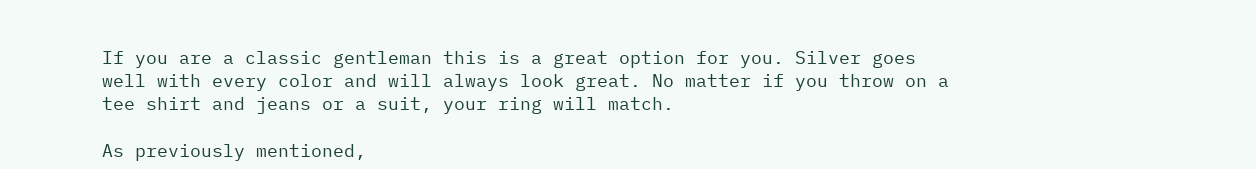If you are a classic gentleman this is a great option for you. Silver goes well with every color and will always look great. No matter if you throw on a tee shirt and jeans or a suit, your ring will match.

As previously mentioned,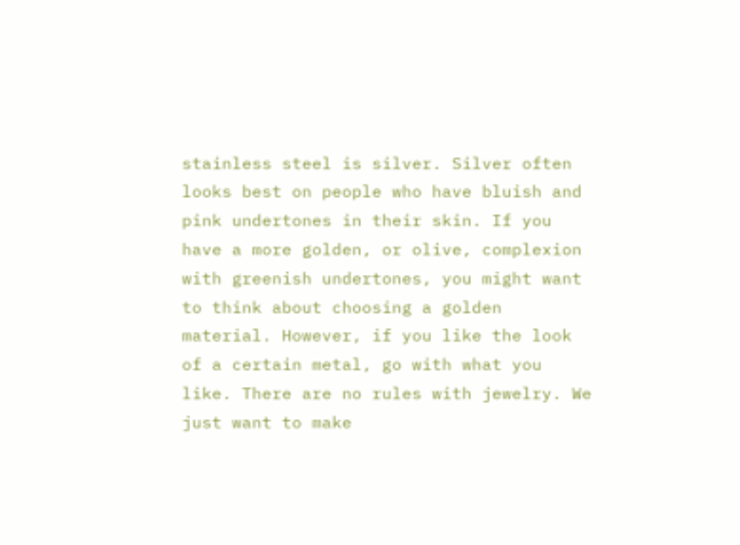stainless steel is silver. Silver often looks best on people who have bluish and pink undertones in their skin. If you have a more golden, or olive, complexion with greenish undertones, you might want to think about choosing a golden material. However, if you like the look of a certain metal, go with what you like. There are no rules with jewelry. We just want to make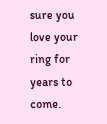sure you love your ring for years to come.